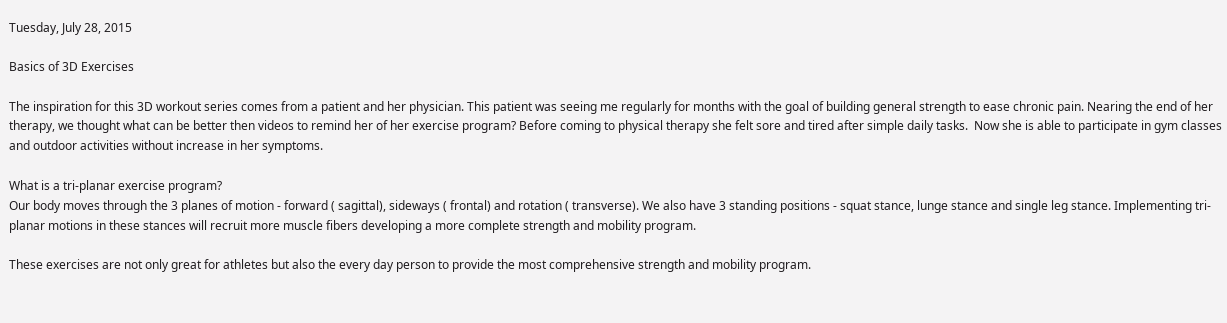Tuesday, July 28, 2015

Basics of 3D Exercises

The inspiration for this 3D workout series comes from a patient and her physician. This patient was seeing me regularly for months with the goal of building general strength to ease chronic pain. Nearing the end of her therapy, we thought what can be better then videos to remind her of her exercise program? Before coming to physical therapy she felt sore and tired after simple daily tasks.  Now she is able to participate in gym classes and outdoor activities without increase in her symptoms.

What is a tri-planar exercise program?
Our body moves through the 3 planes of motion - forward ( sagittal), sideways ( frontal) and rotation ( transverse). We also have 3 standing positions - squat stance, lunge stance and single leg stance. Implementing tri-planar motions in these stances will recruit more muscle fibers developing a more complete strength and mobility program.

These exercises are not only great for athletes but also the every day person to provide the most comprehensive strength and mobility program.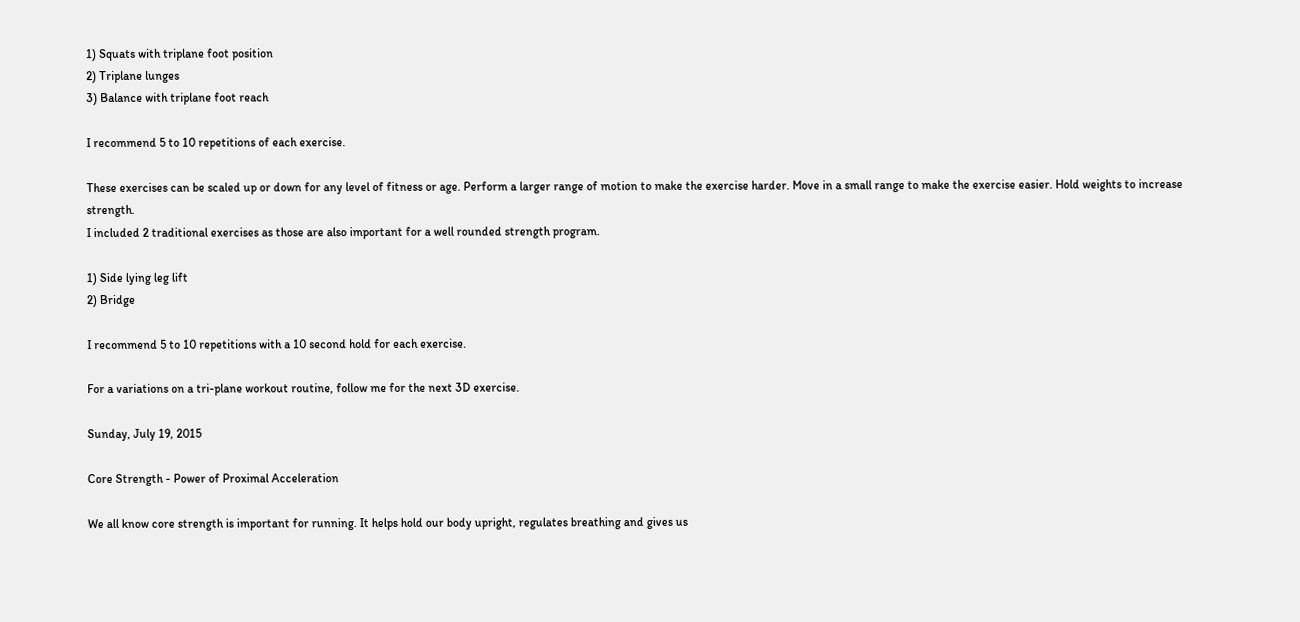1) Squats with triplane foot position
2) Triplane lunges
3) Balance with triplane foot reach

I recommend 5 to 10 repetitions of each exercise.

These exercises can be scaled up or down for any level of fitness or age. Perform a larger range of motion to make the exercise harder. Move in a small range to make the exercise easier. Hold weights to increase strength.
I included 2 traditional exercises as those are also important for a well rounded strength program.

1) Side lying leg lift
2) Bridge

I recommend 5 to 10 repetitions with a 10 second hold for each exercise.

For a variations on a tri-plane workout routine, follow me for the next 3D exercise.

Sunday, July 19, 2015

Core Strength - Power of Proximal Acceleration

We all know core strength is important for running. It helps hold our body upright, regulates breathing and gives us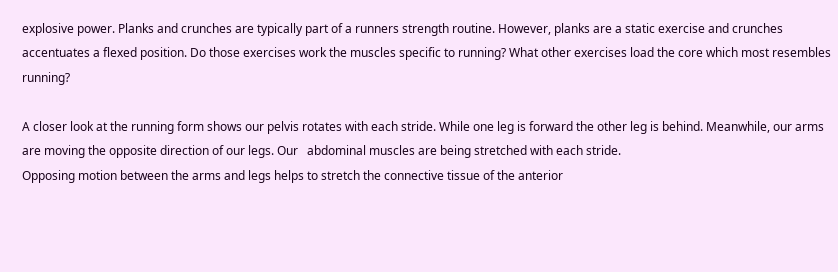explosive power. Planks and crunches are typically part of a runners strength routine. However, planks are a static exercise and crunches accentuates a flexed position. Do those exercises work the muscles specific to running? What other exercises load the core which most resembles running?

A closer look at the running form shows our pelvis rotates with each stride. While one leg is forward the other leg is behind. Meanwhile, our arms are moving the opposite direction of our legs. Our   abdominal muscles are being stretched with each stride.
Opposing motion between the arms and legs helps to stretch the connective tissue of the anterior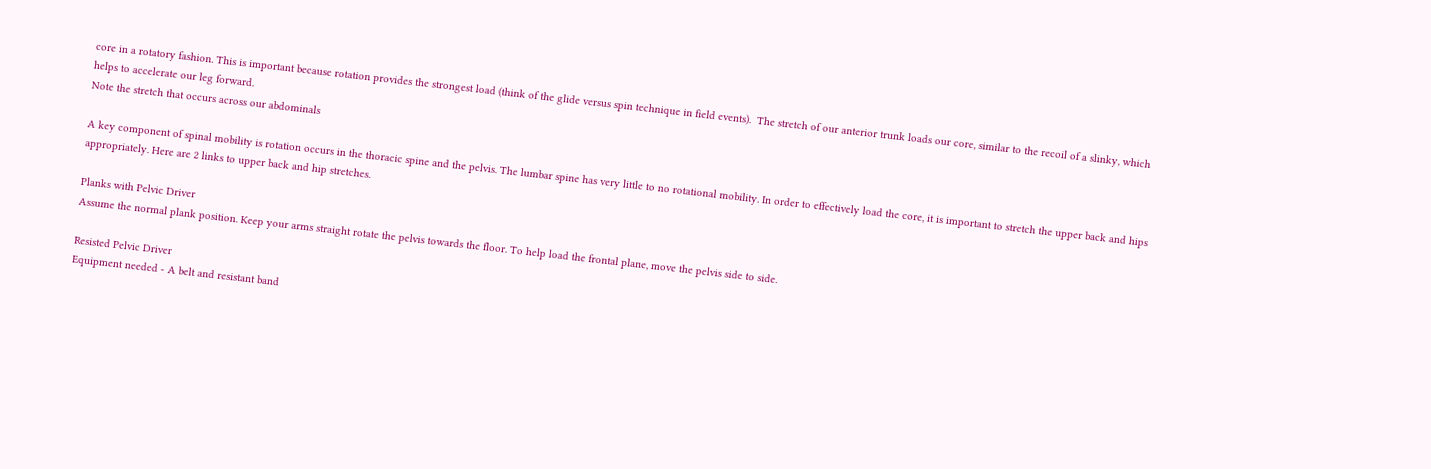core in a rotatory fashion. This is important because rotation provides the strongest load (think of the glide versus spin technique in field events).  The stretch of our anterior trunk loads our core, similar to the recoil of a slinky, which helps to accelerate our leg forward.
Note the stretch that occurs across our abdominals

A key component of spinal mobility is rotation occurs in the thoracic spine and the pelvis. The lumbar spine has very little to no rotational mobility. In order to effectively load the core, it is important to stretch the upper back and hips appropriately. Here are 2 links to upper back and hip stretches.

Planks with Pelvic Driver
Assume the normal plank position. Keep your arms straight rotate the pelvis towards the floor. To help load the frontal plane, move the pelvis side to side.

Resisted Pelvic Driver
Equipment needed - A belt and resistant band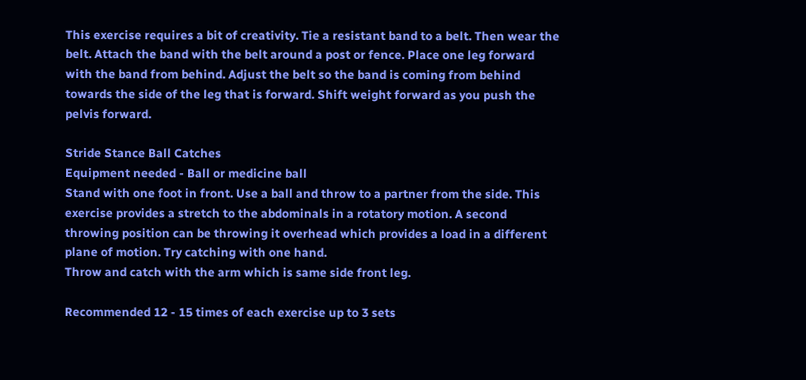This exercise requires a bit of creativity. Tie a resistant band to a belt. Then wear the belt. Attach the band with the belt around a post or fence. Place one leg forward with the band from behind. Adjust the belt so the band is coming from behind towards the side of the leg that is forward. Shift weight forward as you push the pelvis forward.

Stride Stance Ball Catches
Equipment needed - Ball or medicine ball
Stand with one foot in front. Use a ball and throw to a partner from the side. This exercise provides a stretch to the abdominals in a rotatory motion. A second throwing position can be throwing it overhead which provides a load in a different plane of motion. Try catching with one hand.
Throw and catch with the arm which is same side front leg.

Recommended 12 - 15 times of each exercise up to 3 sets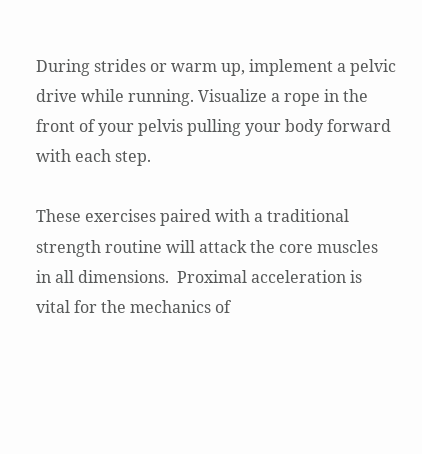During strides or warm up, implement a pelvic drive while running. Visualize a rope in the front of your pelvis pulling your body forward with each step.

These exercises paired with a traditional strength routine will attack the core muscles in all dimensions.  Proximal acceleration is vital for the mechanics of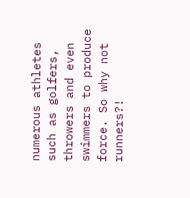numerous athletes such as golfers, throwers and even swimmers to produce force. So why not runners?!